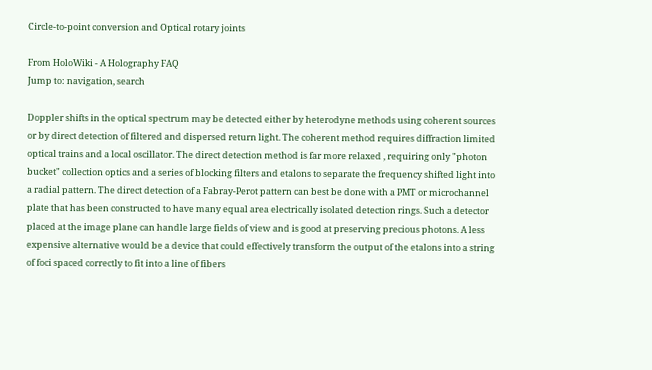Circle-to-point conversion and Optical rotary joints

From HoloWiki - A Holography FAQ
Jump to: navigation, search

Doppler shifts in the optical spectrum may be detected either by heterodyne methods using coherent sources or by direct detection of filtered and dispersed return light. The coherent method requires diffraction limited optical trains and a local oscillator. The direct detection method is far more relaxed , requiring only "photon bucket" collection optics and a series of blocking filters and etalons to separate the frequency shifted light into a radial pattern. The direct detection of a Fabray-Perot pattern can best be done with a PMT or microchannel plate that has been constructed to have many equal area electrically isolated detection rings. Such a detector placed at the image plane can handle large fields of view and is good at preserving precious photons. A less expensive alternative would be a device that could effectively transform the output of the etalons into a string of foci spaced correctly to fit into a line of fibers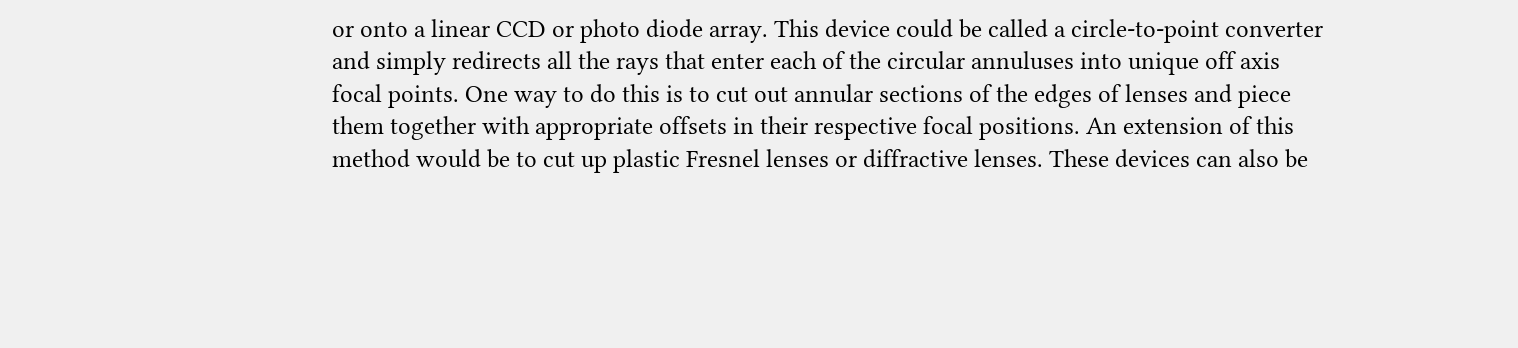or onto a linear CCD or photo diode array. This device could be called a circle-to-point converter and simply redirects all the rays that enter each of the circular annuluses into unique off axis focal points. One way to do this is to cut out annular sections of the edges of lenses and piece them together with appropriate offsets in their respective focal positions. An extension of this method would be to cut up plastic Fresnel lenses or diffractive lenses. These devices can also be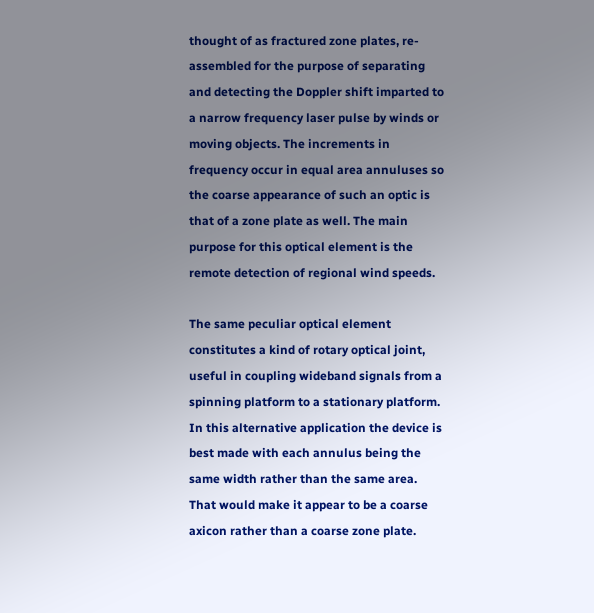thought of as fractured zone plates, re-assembled for the purpose of separating and detecting the Doppler shift imparted to a narrow frequency laser pulse by winds or moving objects. The increments in frequency occur in equal area annuluses so the coarse appearance of such an optic is that of a zone plate as well. The main purpose for this optical element is the remote detection of regional wind speeds.

The same peculiar optical element constitutes a kind of rotary optical joint, useful in coupling wideband signals from a spinning platform to a stationary platform. In this alternative application the device is best made with each annulus being the same width rather than the same area. That would make it appear to be a coarse axicon rather than a coarse zone plate.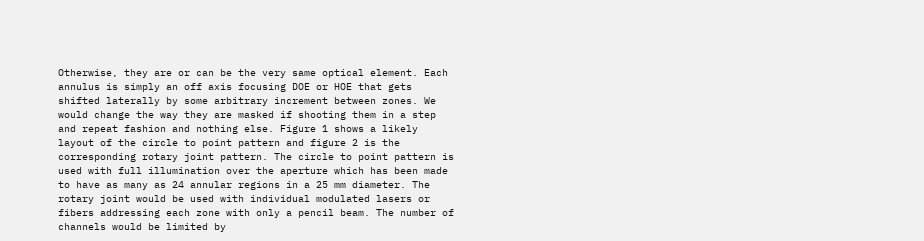Otherwise, they are or can be the very same optical element. Each annulus is simply an off axis focusing DOE or HOE that gets shifted laterally by some arbitrary increment between zones. We would change the way they are masked if shooting them in a step and repeat fashion and nothing else. Figure 1 shows a likely layout of the circle to point pattern and figure 2 is the corresponding rotary joint pattern. The circle to point pattern is used with full illumination over the aperture which has been made to have as many as 24 annular regions in a 25 mm diameter. The rotary joint would be used with individual modulated lasers or fibers addressing each zone with only a pencil beam. The number of channels would be limited by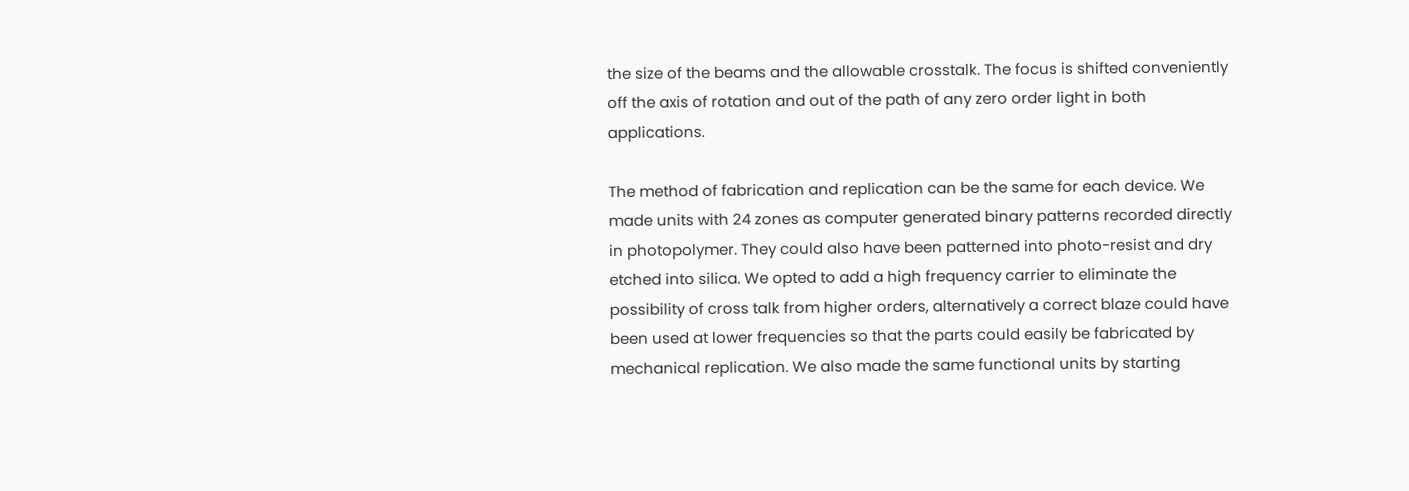the size of the beams and the allowable crosstalk. The focus is shifted conveniently off the axis of rotation and out of the path of any zero order light in both applications.

The method of fabrication and replication can be the same for each device. We made units with 24 zones as computer generated binary patterns recorded directly in photopolymer. They could also have been patterned into photo-resist and dry etched into silica. We opted to add a high frequency carrier to eliminate the possibility of cross talk from higher orders, alternatively a correct blaze could have been used at lower frequencies so that the parts could easily be fabricated by mechanical replication. We also made the same functional units by starting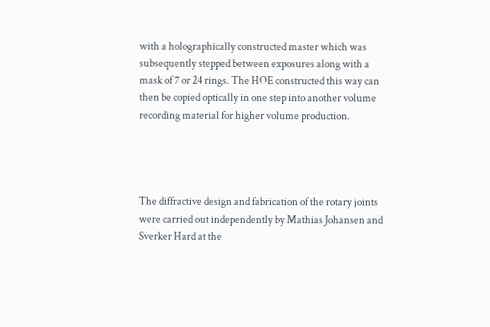with a holographically constructed master which was subsequently stepped between exposures along with a mask of 7 or 24 rings. The HOE constructed this way can then be copied optically in one step into another volume recording material for higher volume production.




The diffractive design and fabrication of the rotary joints were carried out independently by Mathias Johansen and Sverker Hard at the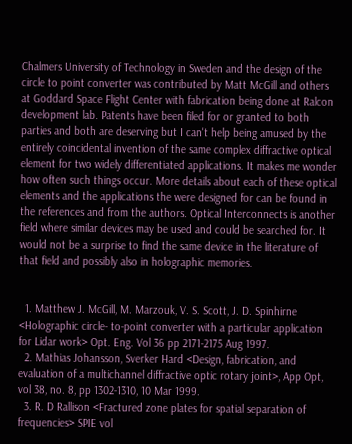Chalmers University of Technology in Sweden and the design of the circle to point converter was contributed by Matt McGill and others at Goddard Space Flight Center with fabrication being done at Ralcon development lab. Patents have been filed for or granted to both parties and both are deserving but I can't help being amused by the entirely coincidental invention of the same complex diffractive optical element for two widely differentiated applications. It makes me wonder how often such things occur. More details about each of these optical elements and the applications the were designed for can be found in the references and from the authors. Optical Interconnects is another field where similar devices may be used and could be searched for. It would not be a surprise to find the same device in the literature of that field and possibly also in holographic memories.


  1. Matthew J. McGill, M. Marzouk, V. S. Scott, J. D. Spinhirne <Holographic circle- to-point converter with a particular application for Lidar work> Opt. Eng. Vol 36 pp 2171-2175 Aug 1997.
  2. Mathias Johansson, Sverker Hard <Design, fabrication, and evaluation of a multichannel diffractive optic rotary joint>, App Opt, vol 38, no. 8, pp 1302-1310, 10 Mar 1999.
  3. R. D Rallison <Fractured zone plates for spatial separation of frequencies> SPIE vol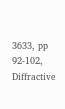3633, pp 92-102, Diffractive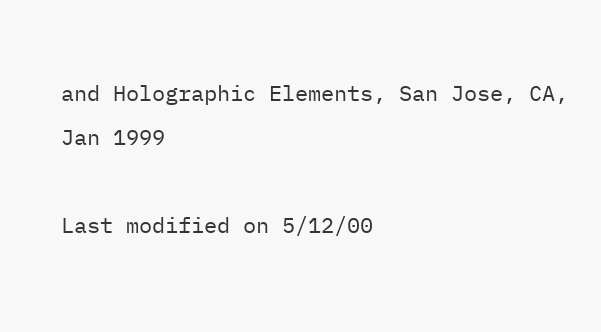and Holographic Elements, San Jose, CA, Jan 1999

Last modified on 5/12/00